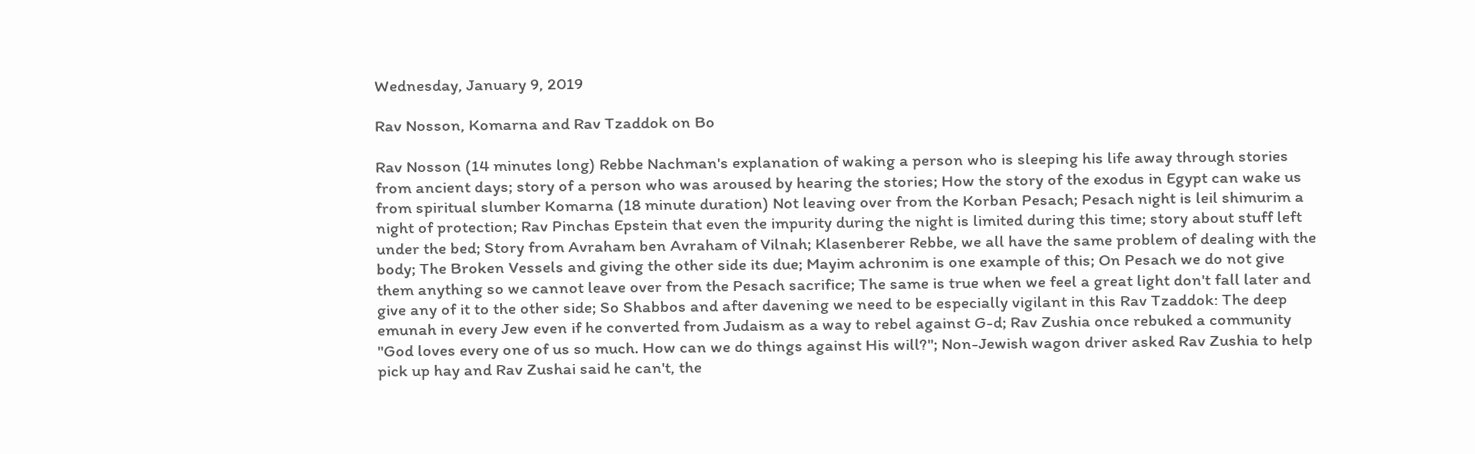Wednesday, January 9, 2019

Rav Nosson, Komarna and Rav Tzaddok on Bo

Rav Nosson (14 minutes long) Rebbe Nachman's explanation of waking a person who is sleeping his life away through stories from ancient days; story of a person who was aroused by hearing the stories; How the story of the exodus in Egypt can wake us from spiritual slumber Komarna (18 minute duration) Not leaving over from the Korban Pesach; Pesach night is leil shimurim a night of protection; Rav Pinchas Epstein that even the impurity during the night is limited during this time; story about stuff left under the bed; Story from Avraham ben Avraham of Vilnah; Klasenberer Rebbe, we all have the same problem of dealing with the body; The Broken Vessels and giving the other side its due; Mayim achronim is one example of this; On Pesach we do not give them anything so we cannot leave over from the Pesach sacrifice; The same is true when we feel a great light don't fall later and give any of it to the other side; So Shabbos and after davening we need to be especially vigilant in this Rav Tzaddok: The deep emunah in every Jew even if he converted from Judaism as a way to rebel against G-d; Rav Zushia once rebuked a community "God loves every one of us so much. How can we do things against His will?"; Non-Jewish wagon driver asked Rav Zushia to help pick up hay and Rav Zushai said he can't, the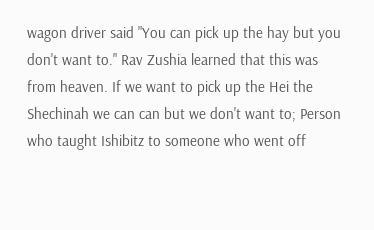wagon driver said "You can pick up the hay but you don't want to." Rav Zushia learned that this was from heaven. If we want to pick up the Hei the Shechinah we can can but we don't want to; Person who taught Ishibitz to someone who went off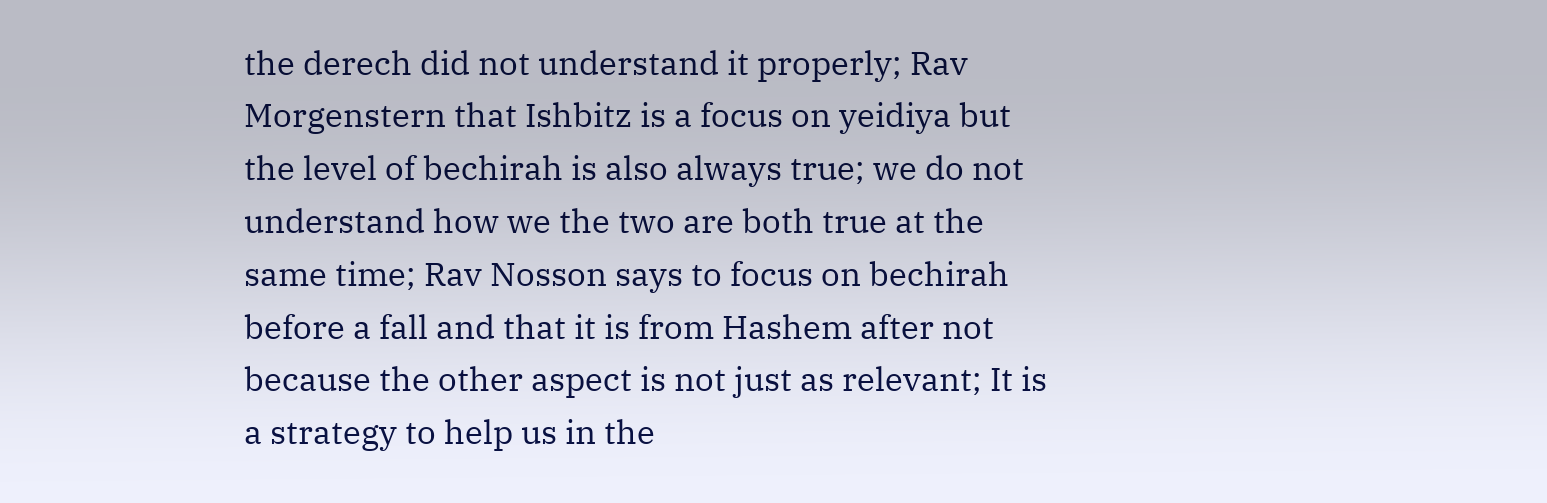the derech did not understand it properly; Rav Morgenstern that Ishbitz is a focus on yeidiya but the level of bechirah is also always true; we do not understand how we the two are both true at the same time; Rav Nosson says to focus on bechirah before a fall and that it is from Hashem after not because the other aspect is not just as relevant; It is a strategy to help us in the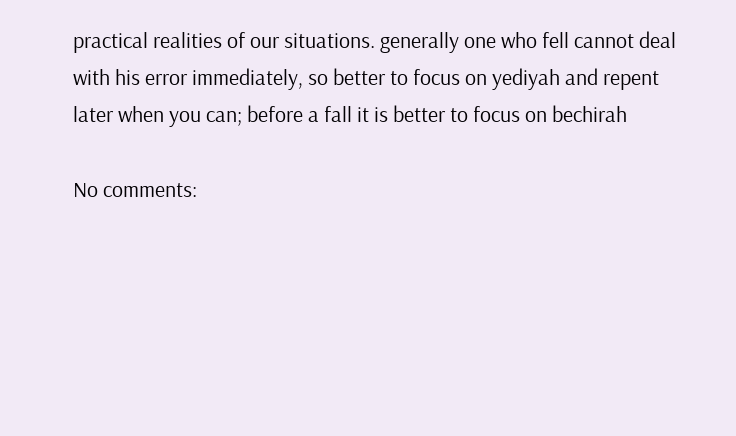practical realities of our situations. generally one who fell cannot deal with his error immediately, so better to focus on yediyah and repent later when you can; before a fall it is better to focus on bechirah

No comments: